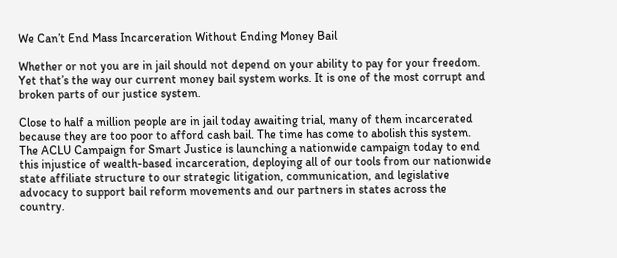We Can’t End Mass Incarceration Without Ending Money Bail

Whether or not you are in jail should not depend on your ability to pay for your freedom. Yet that’s the way our current money bail system works. It is one of the most corrupt and broken parts of our justice system.

Close to half a million people are in jail today awaiting trial, many of them incarcerated because they are too poor to afford cash bail. The time has come to abolish this system. The ACLU Campaign for Smart Justice is launching a nationwide campaign today to end this injustice of wealth-based incarceration, deploying all of our tools from our nationwide state affiliate structure to our strategic litigation, communication, and legislative advocacy to support bail reform movements and our partners in states across the country.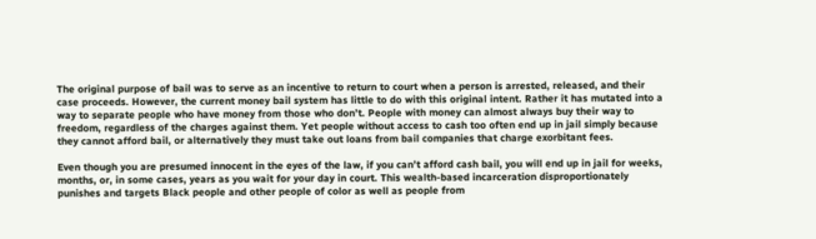The original purpose of bail was to serve as an incentive to return to court when a person is arrested, released, and their case proceeds. However, the current money bail system has little to do with this original intent. Rather it has mutated into a way to separate people who have money from those who don’t. People with money can almost always buy their way to freedom, regardless of the charges against them. Yet people without access to cash too often end up in jail simply because they cannot afford bail, or alternatively they must take out loans from bail companies that charge exorbitant fees.

Even though you are presumed innocent in the eyes of the law, if you can’t afford cash bail, you will end up in jail for weeks, months, or, in some cases, years as you wait for your day in court. This wealth-based incarceration disproportionately punishes and targets Black people and other people of color as well as people from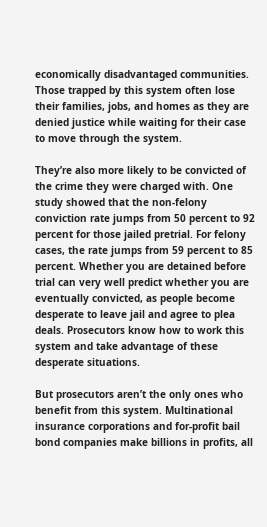economically disadvantaged communities. Those trapped by this system often lose their families, jobs, and homes as they are denied justice while waiting for their case to move through the system.

They’re also more likely to be convicted of the crime they were charged with. One study showed that the non-felony conviction rate jumps from 50 percent to 92 percent for those jailed pretrial. For felony cases, the rate jumps from 59 percent to 85 percent. Whether you are detained before trial can very well predict whether you are eventually convicted, as people become desperate to leave jail and agree to plea deals. Prosecutors know how to work this system and take advantage of these desperate situations.

But prosecutors aren’t the only ones who benefit from this system. Multinational insurance corporations and for-profit bail bond companies make billions in profits, all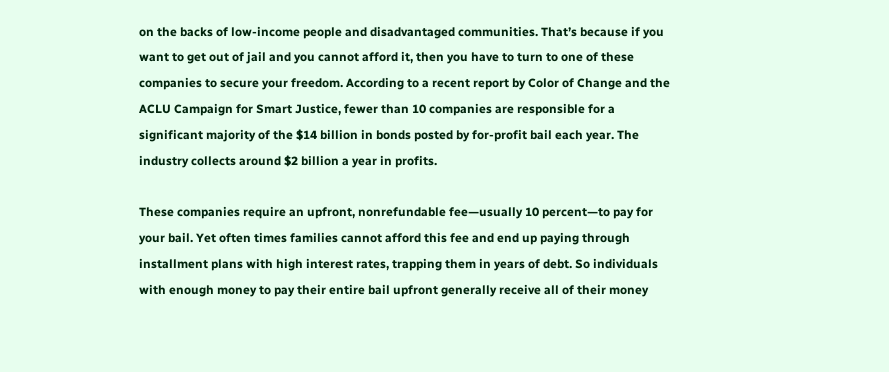on the backs of low-income people and disadvantaged communities. That’s because if you want to get out of jail and you cannot afford it, then you have to turn to one of these companies to secure your freedom. According to a recent report by Color of Change and the ACLU Campaign for Smart Justice, fewer than 10 companies are responsible for a significant majority of the $14 billion in bonds posted by for-profit bail each year. The industry collects around $2 billion a year in profits.

These companies require an upfront, nonrefundable fee—usually 10 percent—to pay for your bail. Yet often times families cannot afford this fee and end up paying through installment plans with high interest rates, trapping them in years of debt. So individuals with enough money to pay their entire bail upfront generally receive all of their money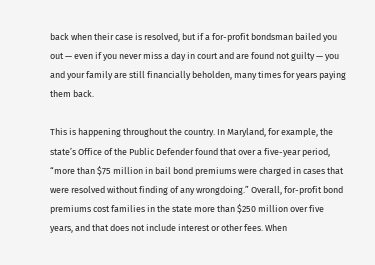back when their case is resolved, but if a for-profit bondsman bailed you out — even if you never miss a day in court and are found not guilty — you and your family are still financially beholden, many times for years paying them back.

This is happening throughout the country. In Maryland, for example, the state’s Office of the Public Defender found that over a five-year period, “more than $75 million in bail bond premiums were charged in cases that were resolved without finding of any wrongdoing.” Overall, for-profit bond premiums cost families in the state more than $250 million over five years, and that does not include interest or other fees. When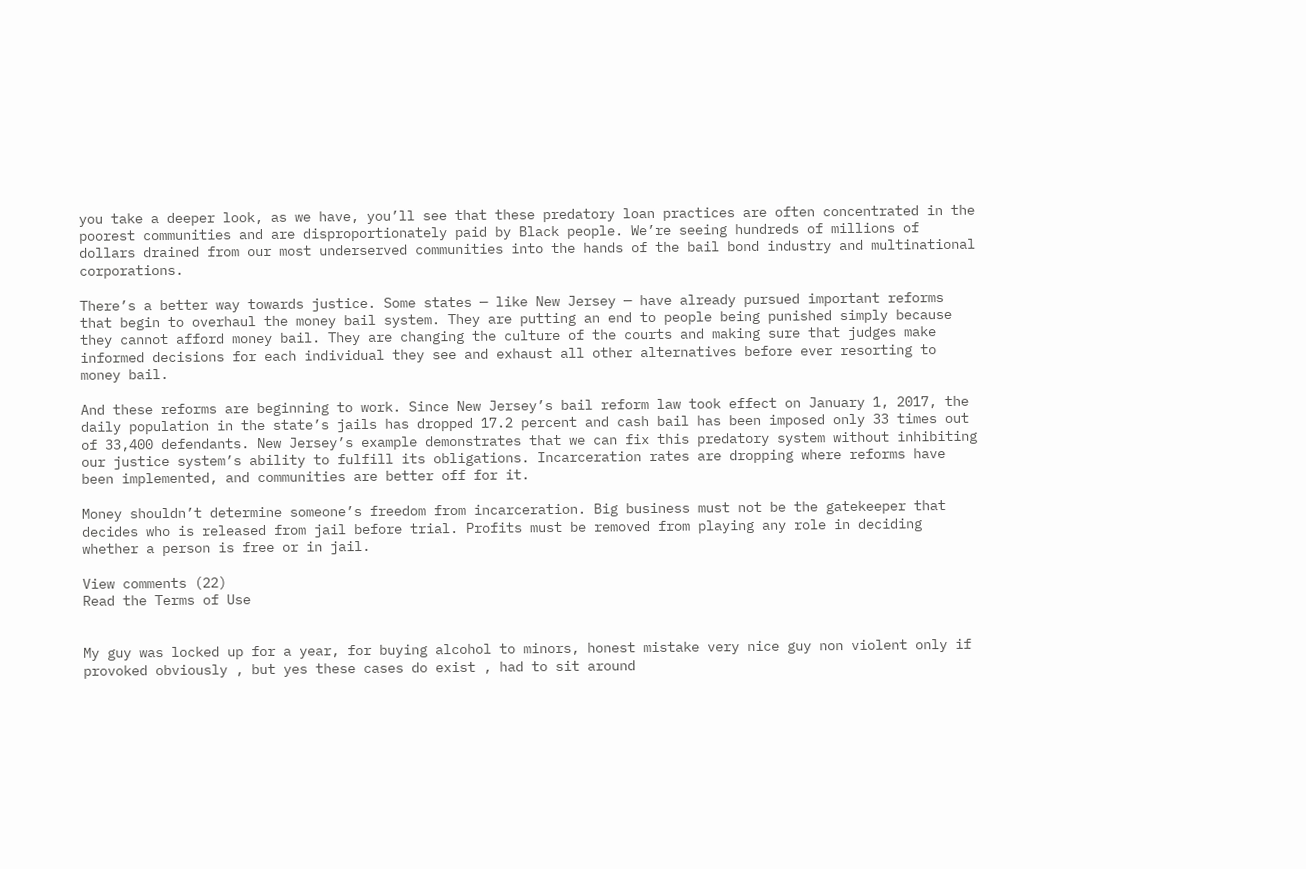you take a deeper look, as we have, you’ll see that these predatory loan practices are often concentrated in the poorest communities and are disproportionately paid by Black people. We’re seeing hundreds of millions of dollars drained from our most underserved communities into the hands of the bail bond industry and multinational corporations.

There’s a better way towards justice. Some states — like New Jersey — have already pursued important reforms that begin to overhaul the money bail system. They are putting an end to people being punished simply because they cannot afford money bail. They are changing the culture of the courts and making sure that judges make informed decisions for each individual they see and exhaust all other alternatives before ever resorting to money bail.

And these reforms are beginning to work. Since New Jersey’s bail reform law took effect on January 1, 2017, the daily population in the state’s jails has dropped 17.2 percent and cash bail has been imposed only 33 times out of 33,400 defendants. New Jersey’s example demonstrates that we can fix this predatory system without inhibiting our justice system’s ability to fulfill its obligations. Incarceration rates are dropping where reforms have been implemented, and communities are better off for it.

Money shouldn’t determine someone’s freedom from incarceration. Big business must not be the gatekeeper that decides who is released from jail before trial. Profits must be removed from playing any role in deciding whether a person is free or in jail.

View comments (22)
Read the Terms of Use


My guy was locked up for a year, for buying alcohol to minors, honest mistake very nice guy non violent only if provoked obviously , but yes these cases do exist , had to sit around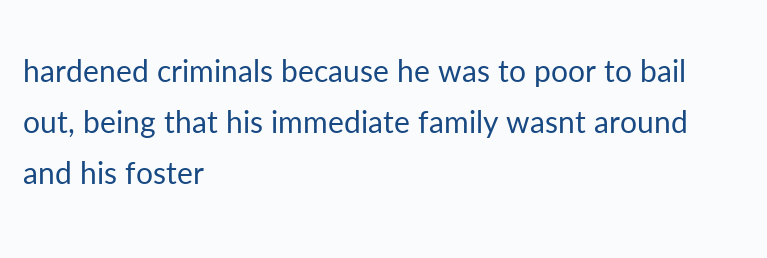hardened criminals because he was to poor to bail out, being that his immediate family wasnt around and his foster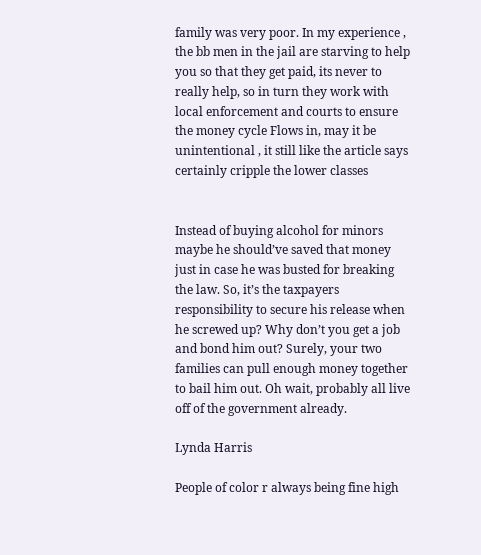family was very poor. In my experience , the bb men in the jail are starving to help you so that they get paid, its never to really help, so in turn they work with local enforcement and courts to ensure the money cycle Flows in, may it be unintentional , it still like the article says certainly cripple the lower classes


Instead of buying alcohol for minors maybe he should’ve saved that money just in case he was busted for breaking the law. So, it’s the taxpayers responsibility to secure his release when he screwed up? Why don’t you get a job and bond him out? Surely, your two families can pull enough money together to bail him out. Oh wait, probably all live off of the government already.

Lynda Harris

People of color r always being fine high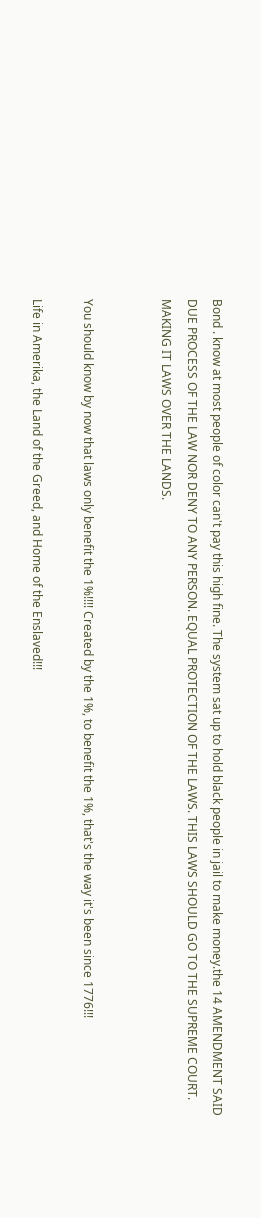Bond . know at most people of color can't pay this high fine. The system sat up to hold black people in jail to make money.the 14 AMENDMENT SAID DUE PROCESS OF THE LAW NOR DENY TO ANY PERSON. EQUAL PROTECTION OF THE LAWS. THIS LAWS SHOULD GO TO THE SUPREME COURT. MAKING IT LAWS OVER THE LANDS.


You should know by now that laws only benefit the 1%!!!! Created by the 1%, to benefit the 1%, that's the way it's been since 1776!!!

Life in Amerika, the Land of the Greed, and Home of the Enslaved!!!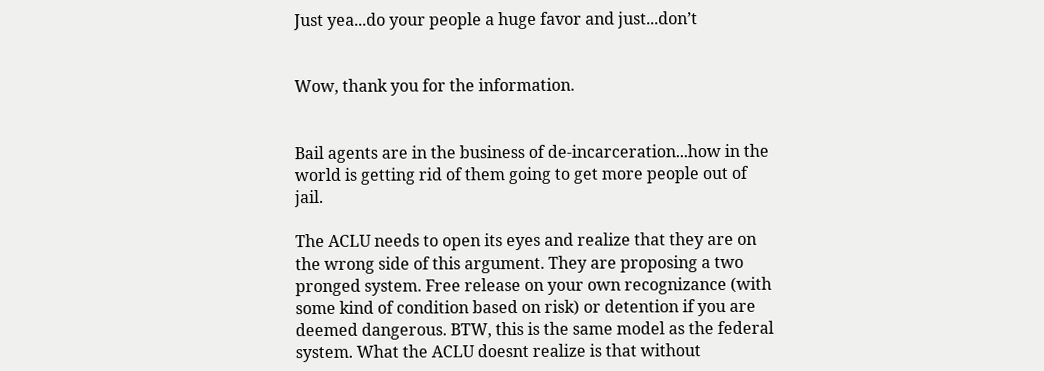Just yea...do your people a huge favor and just...don’t


Wow, thank you for the information.


Bail agents are in the business of de-incarceration...how in the world is getting rid of them going to get more people out of jail.

The ACLU needs to open its eyes and realize that they are on the wrong side of this argument. They are proposing a two pronged system. Free release on your own recognizance (with some kind of condition based on risk) or detention if you are deemed dangerous. BTW, this is the same model as the federal system. What the ACLU doesnt realize is that without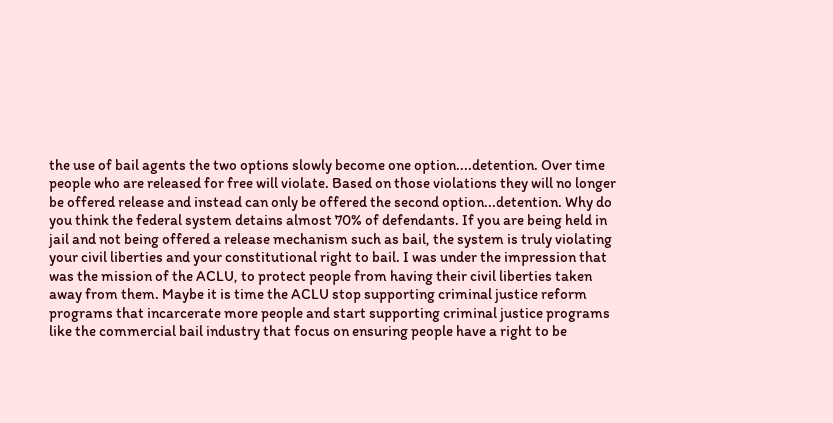the use of bail agents the two options slowly become one option....detention. Over time people who are released for free will violate. Based on those violations they will no longer be offered release and instead can only be offered the second option...detention. Why do you think the federal system detains almost 70% of defendants. If you are being held in jail and not being offered a release mechanism such as bail, the system is truly violating your civil liberties and your constitutional right to bail. I was under the impression that was the mission of the ACLU, to protect people from having their civil liberties taken away from them. Maybe it is time the ACLU stop supporting criminal justice reform programs that incarcerate more people and start supporting criminal justice programs like the commercial bail industry that focus on ensuring people have a right to be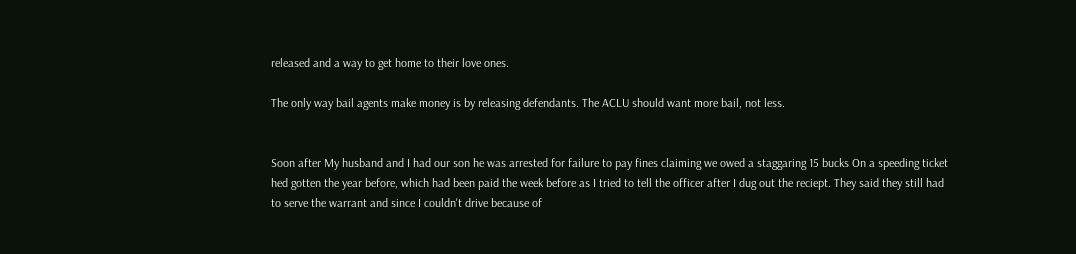released and a way to get home to their love ones.

The only way bail agents make money is by releasing defendants. The ACLU should want more bail, not less.


Soon after My husband and I had our son he was arrested for failure to pay fines claiming we owed a staggaring 15 bucks On a speeding ticket hed gotten the year before, which had been paid the week before as I tried to tell the officer after I dug out the reciept. They said they still had to serve the warrant and since I couldn't drive because of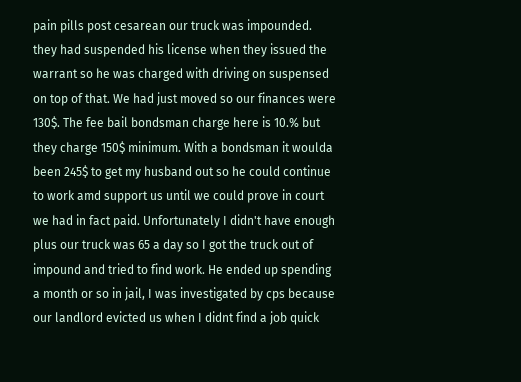pain pills post cesarean our truck was impounded. they had suspended his license when they issued the warrant so he was charged with driving on suspensed on top of that. We had just moved so our finances were 130$. The fee bail bondsman charge here is 10.% but they charge 150$ minimum. With a bondsman it woulda been 245$ to get my husband out so he could continue to work amd support us until we could prove in court we had in fact paid. Unfortunately I didn't have enough plus our truck was 65 a day so I got the truck out of impound and tried to find work. He ended up spending a month or so in jail, I was investigated by cps because our landlord evicted us when I didnt find a job quick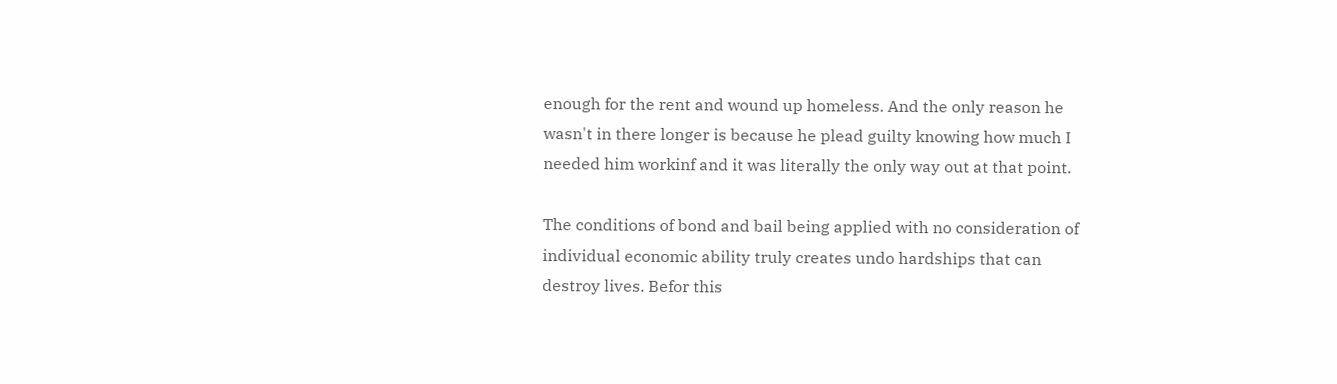enough for the rent and wound up homeless. And the only reason he wasn't in there longer is because he plead guilty knowing how much I needed him workinf and it was literally the only way out at that point.

The conditions of bond and bail being applied with no consideration of individual economic ability truly creates undo hardships that can destroy lives. Befor this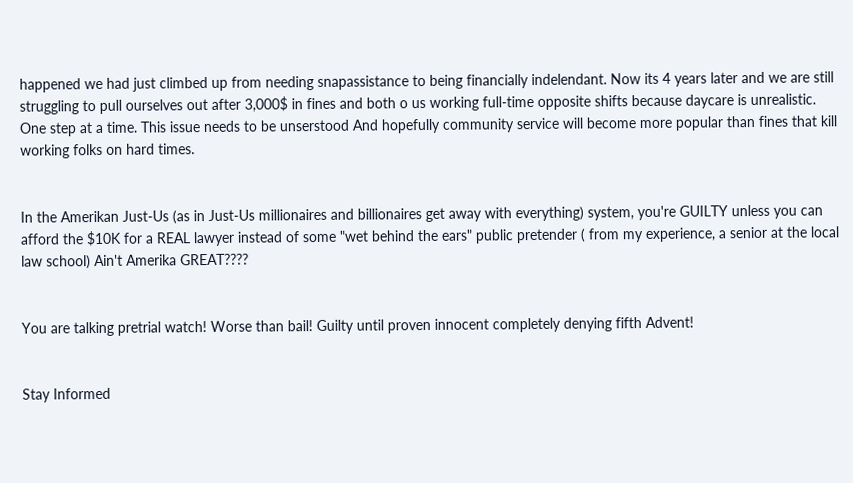happened we had just climbed up from needing snapassistance to being financially indelendant. Now its 4 years later and we are still struggling to pull ourselves out after 3,000$ in fines and both o us working full-time opposite shifts because daycare is unrealistic. One step at a time. This issue needs to be unserstood And hopefully community service will become more popular than fines that kill working folks on hard times.


In the Amerikan Just-Us (as in Just-Us millionaires and billionaires get away with everything) system, you're GUILTY unless you can afford the $10K for a REAL lawyer instead of some "wet behind the ears" public pretender ( from my experience, a senior at the local law school) Ain't Amerika GREAT????


You are talking pretrial watch! Worse than bail! Guilty until proven innocent completely denying fifth Advent!


Stay Informed